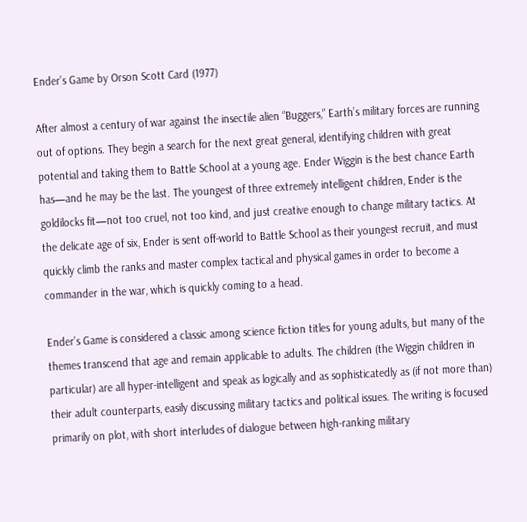Ender’s Game by Orson Scott Card (1977)

After almost a century of war against the insectile alien “Buggers,” Earth’s military forces are running out of options. They begin a search for the next great general, identifying children with great potential and taking them to Battle School at a young age. Ender Wiggin is the best chance Earth has—and he may be the last. The youngest of three extremely intelligent children, Ender is the goldilocks fit—not too cruel, not too kind, and just creative enough to change military tactics. At the delicate age of six, Ender is sent off-world to Battle School as their youngest recruit, and must quickly climb the ranks and master complex tactical and physical games in order to become a commander in the war, which is quickly coming to a head.

Ender’s Game is considered a classic among science fiction titles for young adults, but many of the themes transcend that age and remain applicable to adults. The children (the Wiggin children in particular) are all hyper-intelligent and speak as logically and as sophisticatedly as (if not more than) their adult counterparts, easily discussing military tactics and political issues. The writing is focused primarily on plot, with short interludes of dialogue between high-ranking military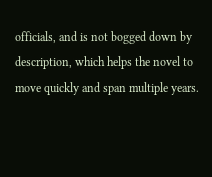officials, and is not bogged down by description, which helps the novel to move quickly and span multiple years.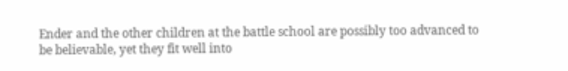Ender and the other children at the battle school are possibly too advanced to be believable, yet they fit well into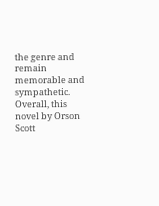the genre and remain memorable and sympathetic. Overall, this novel by Orson Scott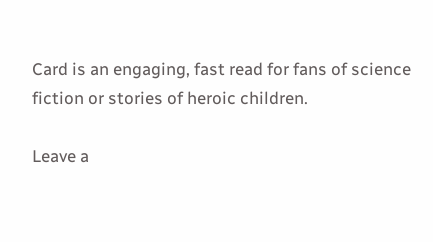Card is an engaging, fast read for fans of science fiction or stories of heroic children.

Leave a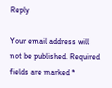Reply

Your email address will not be published. Required fields are marked *